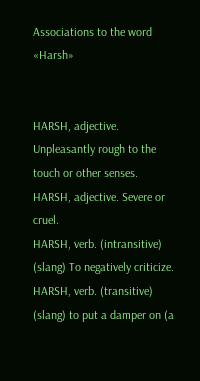Associations to the word «Harsh»


HARSH, adjective. Unpleasantly rough to the touch or other senses.
HARSH, adjective. Severe or cruel.
HARSH, verb. (intransitive) (slang) To negatively criticize.
HARSH, verb. (transitive) (slang) to put a damper on (a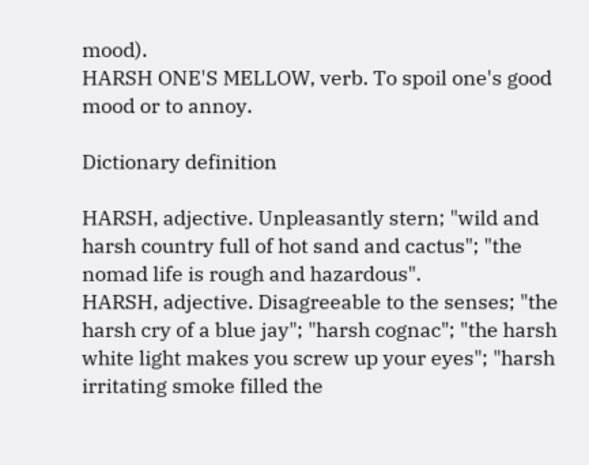mood).
HARSH ONE'S MELLOW, verb. To spoil one's good mood or to annoy.

Dictionary definition

HARSH, adjective. Unpleasantly stern; "wild and harsh country full of hot sand and cactus"; "the nomad life is rough and hazardous".
HARSH, adjective. Disagreeable to the senses; "the harsh cry of a blue jay"; "harsh cognac"; "the harsh white light makes you screw up your eyes"; "harsh irritating smoke filled the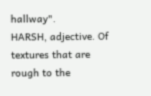hallway".
HARSH, adjective. Of textures that are rough to the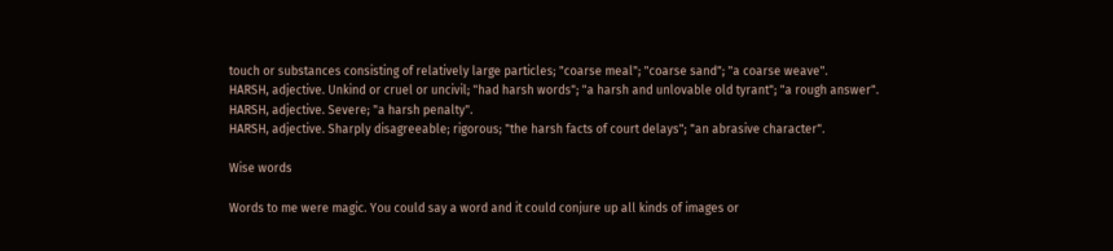touch or substances consisting of relatively large particles; "coarse meal"; "coarse sand"; "a coarse weave".
HARSH, adjective. Unkind or cruel or uncivil; "had harsh words"; "a harsh and unlovable old tyrant"; "a rough answer".
HARSH, adjective. Severe; "a harsh penalty".
HARSH, adjective. Sharply disagreeable; rigorous; "the harsh facts of court delays"; "an abrasive character".

Wise words

Words to me were magic. You could say a word and it could conjure up all kinds of images or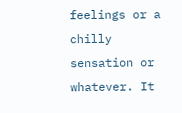feelings or a chilly sensation or whatever. It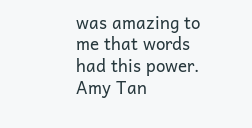was amazing to me that words had this power.
Amy Tan